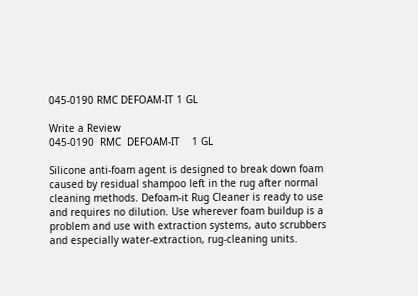045-0190 RMC DEFOAM-IT 1 GL

Write a Review
045-0190  RMC  DEFOAM-IT    1 GL

Silicone anti-foam agent is designed to break down foam caused by residual shampoo left in the rug after normal cleaning methods. Defoam-it Rug Cleaner is ready to use and requires no dilution. Use wherever foam buildup is a problem and use with extraction systems, auto scrubbers and especially water-extraction, rug-cleaning units.